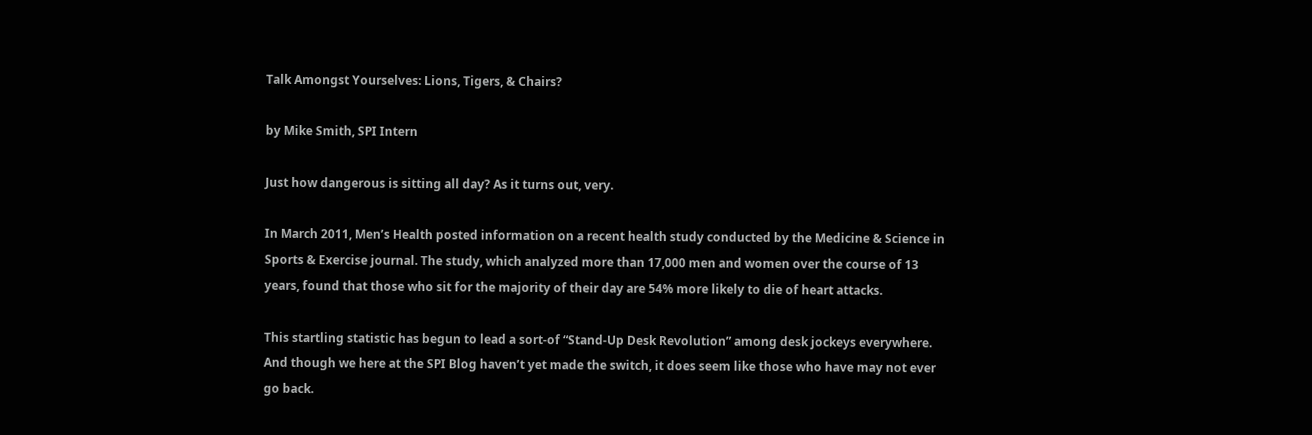Talk Amongst Yourselves: Lions, Tigers, & Chairs?

by Mike Smith, SPI Intern

Just how dangerous is sitting all day? As it turns out, very.

In March 2011, Men’s Health posted information on a recent health study conducted by the Medicine & Science in Sports & Exercise journal. The study, which analyzed more than 17,000 men and women over the course of 13 years, found that those who sit for the majority of their day are 54% more likely to die of heart attacks.

This startling statistic has begun to lead a sort-of “Stand-Up Desk Revolution” among desk jockeys everywhere. And though we here at the SPI Blog haven’t yet made the switch, it does seem like those who have may not ever go back.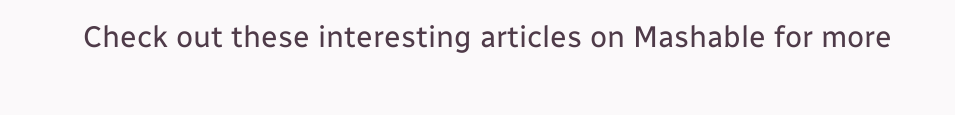Check out these interesting articles on Mashable for more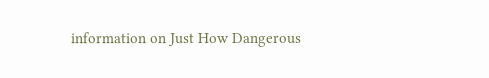information on Just How Dangerous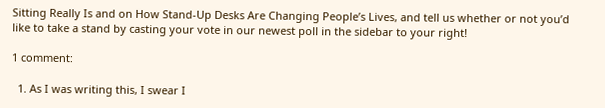Sitting Really Is and on How Stand-Up Desks Are Changing People’s Lives, and tell us whether or not you’d like to take a stand by casting your vote in our newest poll in the sidebar to your right!

1 comment:

  1. As I was writing this, I swear I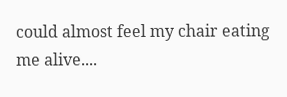could almost feel my chair eating me alive....